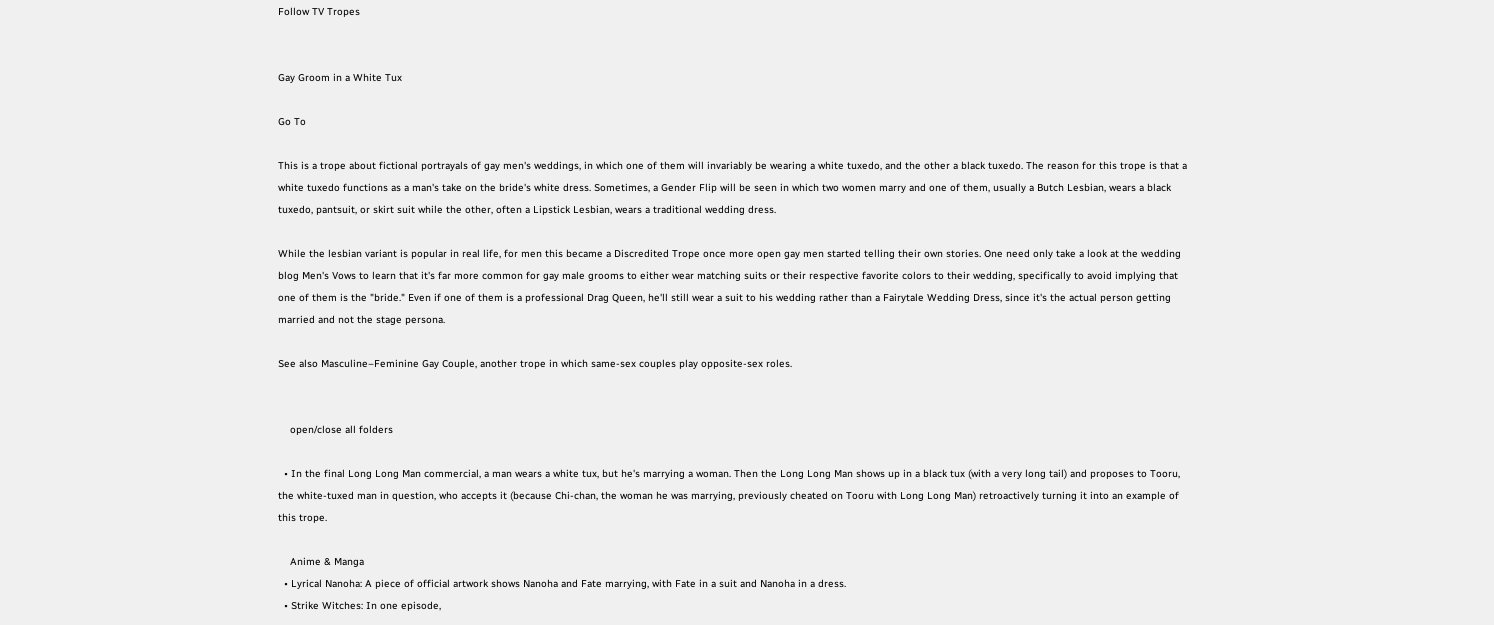Follow TV Tropes


Gay Groom in a White Tux

Go To

This is a trope about fictional portrayals of gay men's weddings, in which one of them will invariably be wearing a white tuxedo, and the other a black tuxedo. The reason for this trope is that a white tuxedo functions as a man's take on the bride's white dress. Sometimes, a Gender Flip will be seen in which two women marry and one of them, usually a Butch Lesbian, wears a black tuxedo, pantsuit, or skirt suit while the other, often a Lipstick Lesbian, wears a traditional wedding dress.

While the lesbian variant is popular in real life, for men this became a Discredited Trope once more open gay men started telling their own stories. One need only take a look at the wedding blog Men's Vows to learn that it's far more common for gay male grooms to either wear matching suits or their respective favorite colors to their wedding, specifically to avoid implying that one of them is the "bride." Even if one of them is a professional Drag Queen, he'll still wear a suit to his wedding rather than a Fairytale Wedding Dress, since it's the actual person getting married and not the stage persona.

See also Masculine–Feminine Gay Couple, another trope in which same-sex couples play opposite-sex roles.


    open/close all folders

  • In the final Long Long Man commercial, a man wears a white tux, but he's marrying a woman. Then the Long Long Man shows up in a black tux (with a very long tail) and proposes to Tooru, the white-tuxed man in question, who accepts it (because Chi-chan, the woman he was marrying, previously cheated on Tooru with Long Long Man) retroactively turning it into an example of this trope.

    Anime & Manga
  • Lyrical Nanoha: A piece of official artwork shows Nanoha and Fate marrying, with Fate in a suit and Nanoha in a dress.
  • Strike Witches: In one episode,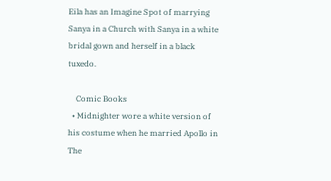Eila has an Imagine Spot of marrying Sanya in a Church with Sanya in a white bridal gown and herself in a black tuxedo.

    Comic Books
  • Midnighter wore a white version of his costume when he married Apollo in The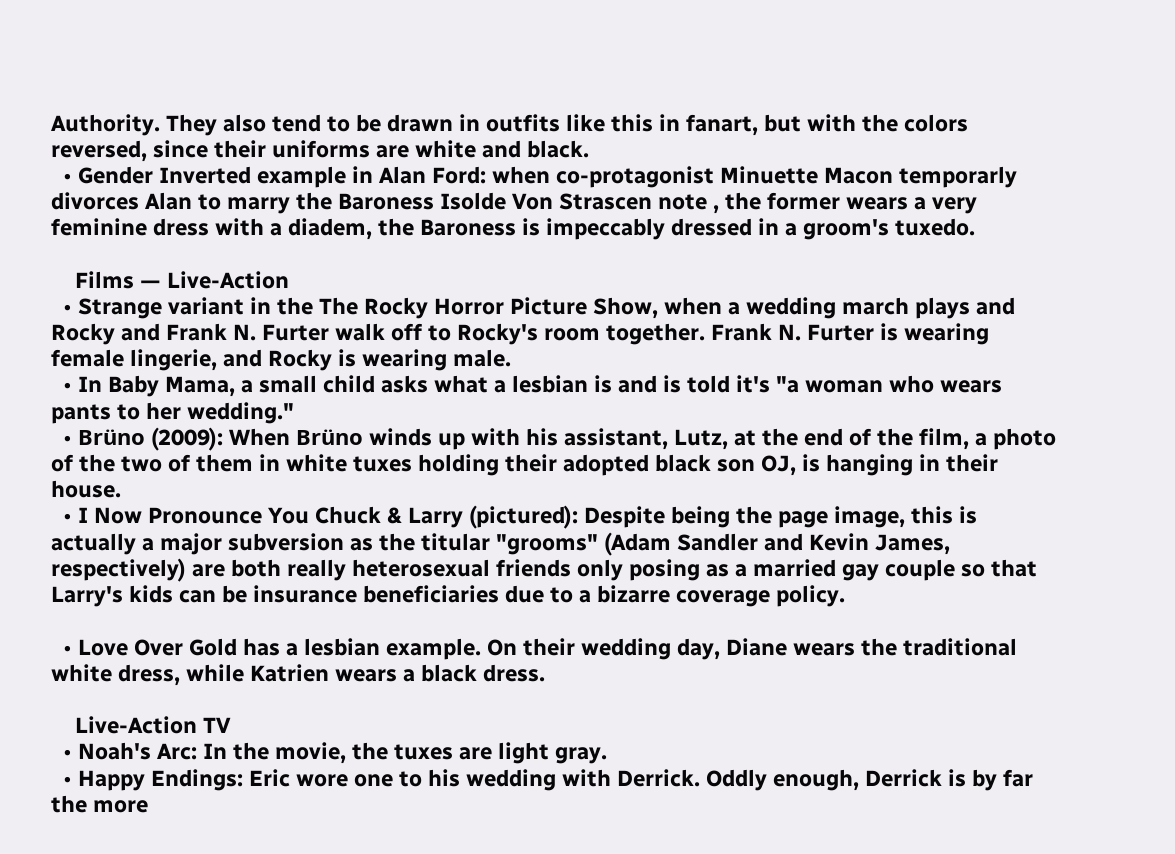Authority. They also tend to be drawn in outfits like this in fanart, but with the colors reversed, since their uniforms are white and black.
  • Gender Inverted example in Alan Ford: when co-protagonist Minuette Macon temporarly divorces Alan to marry the Baroness Isolde Von Strascen note , the former wears a very feminine dress with a diadem, the Baroness is impeccably dressed in a groom's tuxedo.

    Films — Live-Action
  • Strange variant in the The Rocky Horror Picture Show, when a wedding march plays and Rocky and Frank N. Furter walk off to Rocky's room together. Frank N. Furter is wearing female lingerie, and Rocky is wearing male.
  • In Baby Mama, a small child asks what a lesbian is and is told it's "a woman who wears pants to her wedding."
  • Brüno (2009): When Brüno winds up with his assistant, Lutz, at the end of the film, a photo of the two of them in white tuxes holding their adopted black son OJ, is hanging in their house.
  • I Now Pronounce You Chuck & Larry (pictured): Despite being the page image, this is actually a major subversion as the titular "grooms" (Adam Sandler and Kevin James, respectively) are both really heterosexual friends only posing as a married gay couple so that Larry's kids can be insurance beneficiaries due to a bizarre coverage policy.

  • Love Over Gold has a lesbian example. On their wedding day, Diane wears the traditional white dress, while Katrien wears a black dress.

    Live-Action TV
  • Noah's Arc: In the movie, the tuxes are light gray.
  • Happy Endings: Eric wore one to his wedding with Derrick. Oddly enough, Derrick is by far the more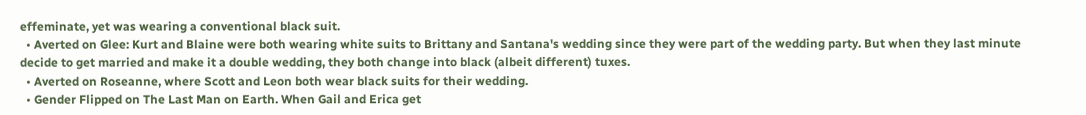effeminate, yet was wearing a conventional black suit.
  • Averted on Glee: Kurt and Blaine were both wearing white suits to Brittany and Santana's wedding since they were part of the wedding party. But when they last minute decide to get married and make it a double wedding, they both change into black (albeit different) tuxes.
  • Averted on Roseanne, where Scott and Leon both wear black suits for their wedding.
  • Gender Flipped on The Last Man on Earth. When Gail and Erica get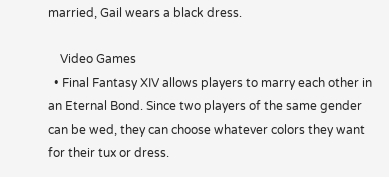married, Gail wears a black dress.

    Video Games
  • Final Fantasy XIV allows players to marry each other in an Eternal Bond. Since two players of the same gender can be wed, they can choose whatever colors they want for their tux or dress.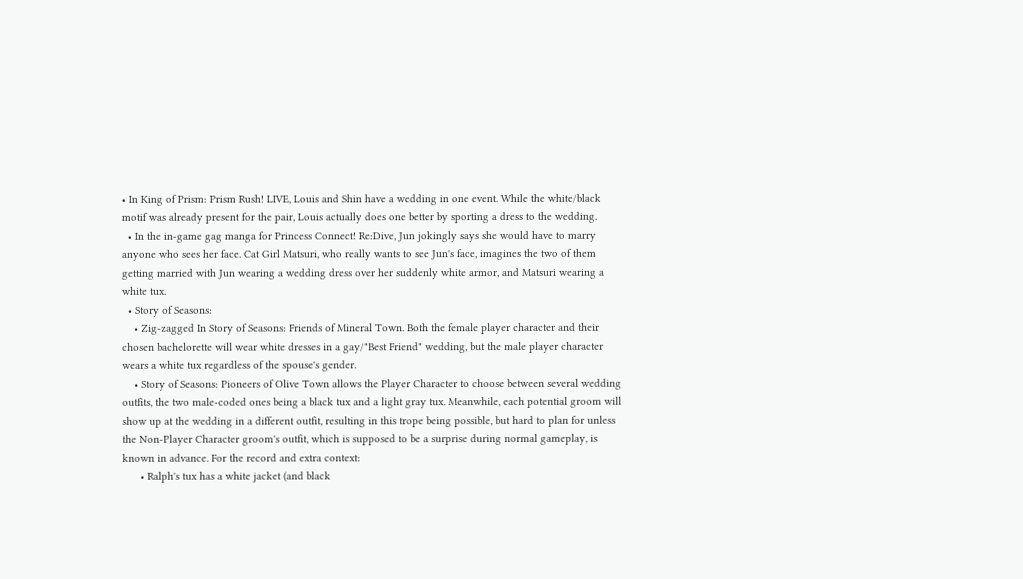• In King of Prism: Prism Rush! LIVE, Louis and Shin have a wedding in one event. While the white/black motif was already present for the pair, Louis actually does one better by sporting a dress to the wedding.
  • In the in-game gag manga for Princess Connect! Re:Dive, Jun jokingly says she would have to marry anyone who sees her face. Cat Girl Matsuri, who really wants to see Jun's face, imagines the two of them getting married with Jun wearing a wedding dress over her suddenly white armor, and Matsuri wearing a white tux.
  • Story of Seasons:
    • Zig-zagged In Story of Seasons: Friends of Mineral Town. Both the female player character and their chosen bachelorette will wear white dresses in a gay/"Best Friend" wedding, but the male player character wears a white tux regardless of the spouse's gender.
    • Story of Seasons: Pioneers of Olive Town allows the Player Character to choose between several wedding outfits, the two male-coded ones being a black tux and a light gray tux. Meanwhile, each potential groom will show up at the wedding in a different outfit, resulting in this trope being possible, but hard to plan for unless the Non-Player Character groom's outfit, which is supposed to be a surprise during normal gameplay, is known in advance. For the record and extra context:
      • Ralph's tux has a white jacket (and black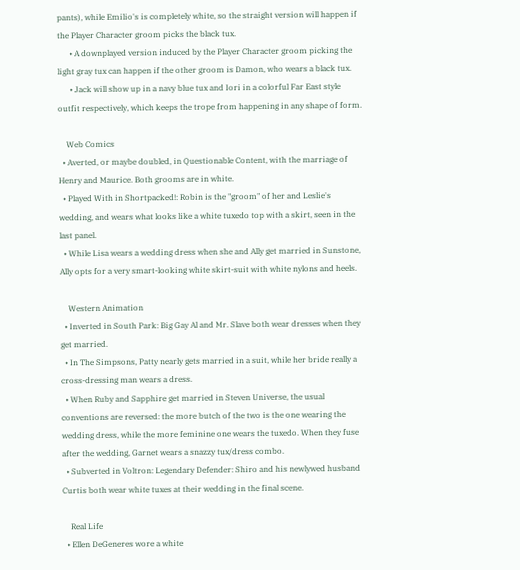pants), while Emilio's is completely white, so the straight version will happen if the Player Character groom picks the black tux.
      • A downplayed version induced by the Player Character groom picking the light gray tux can happen if the other groom is Damon, who wears a black tux.
      • Jack will show up in a navy blue tux and Iori in a colorful Far East style outfit respectively, which keeps the trope from happening in any shape of form.

    Web Comics
  • Averted, or maybe doubled, in Questionable Content, with the marriage of Henry and Maurice. Both grooms are in white.
  • Played With in Shortpacked!: Robin is the "groom" of her and Leslie's wedding, and wears what looks like a white tuxedo top with a skirt, seen in the last panel.
  • While Lisa wears a wedding dress when she and Ally get married in Sunstone, Ally opts for a very smart-looking white skirt-suit with white nylons and heels.

    Western Animation
  • Inverted in South Park: Big Gay Al and Mr. Slave both wear dresses when they get married.
  • In The Simpsons, Patty nearly gets married in a suit, while her bride really a cross-dressing man wears a dress.
  • When Ruby and Sapphire get married in Steven Universe, the usual conventions are reversed: the more butch of the two is the one wearing the wedding dress, while the more feminine one wears the tuxedo. When they fuse after the wedding, Garnet wears a snazzy tux/dress combo.
  • Subverted in Voltron: Legendary Defender: Shiro and his newlywed husband Curtis both wear white tuxes at their wedding in the final scene.

    Real Life
  • Ellen DeGeneres wore a white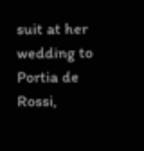suit at her wedding to Portia de Rossi,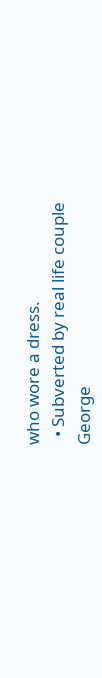who wore a dress.
  • Subverted by real life couple George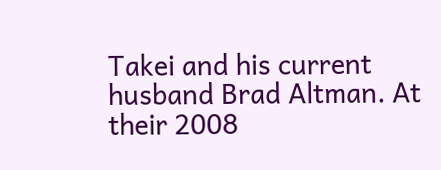Takei and his current husband Brad Altman. At their 2008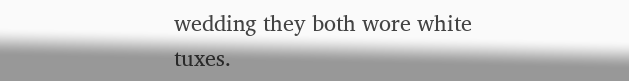wedding they both wore white tuxes.